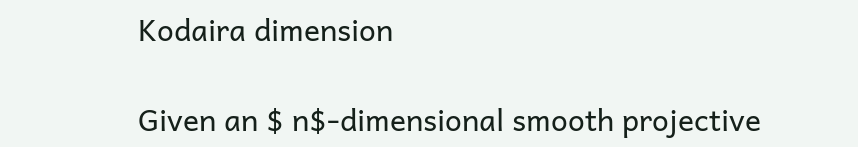Kodaira dimension

Given an $ n$-dimensional smooth projective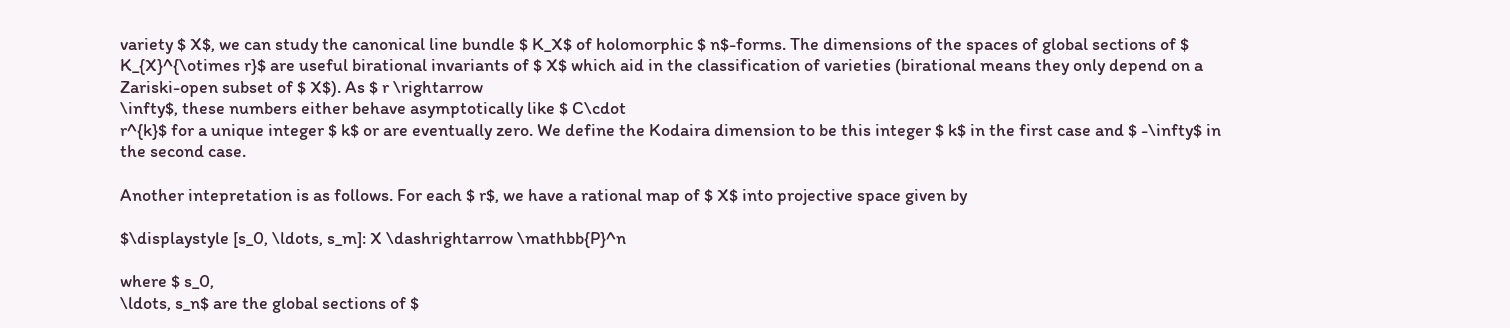variety $ X$, we can study the canonical line bundle $ K_X$ of holomorphic $ n$-forms. The dimensions of the spaces of global sections of $ K_{X}^{\otimes r}$ are useful birational invariants of $ X$ which aid in the classification of varieties (birational means they only depend on a Zariski-open subset of $ X$). As $ r \rightarrow
\infty$, these numbers either behave asymptotically like $ C\cdot
r^{k}$ for a unique integer $ k$ or are eventually zero. We define the Kodaira dimension to be this integer $ k$ in the first case and $ -\infty$ in the second case.

Another intepretation is as follows. For each $ r$, we have a rational map of $ X$ into projective space given by

$\displaystyle [s_0, \ldots, s_m]: X \dashrightarrow \mathbb{P}^n

where $ s_0,
\ldots, s_n$ are the global sections of $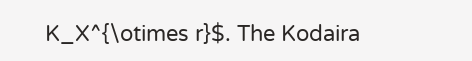K_X^{\otimes r}$. The Kodaira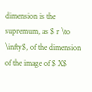dimension is the supremum, as $ r \to \infty$, of the dimension of the image of $ X$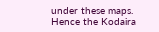under these maps. Hence the Kodaira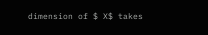dimension of $ X$ takes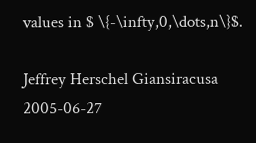values in $ \{-\infty,0,\dots,n\}$.

Jeffrey Herschel Giansiracusa 2005-06-27